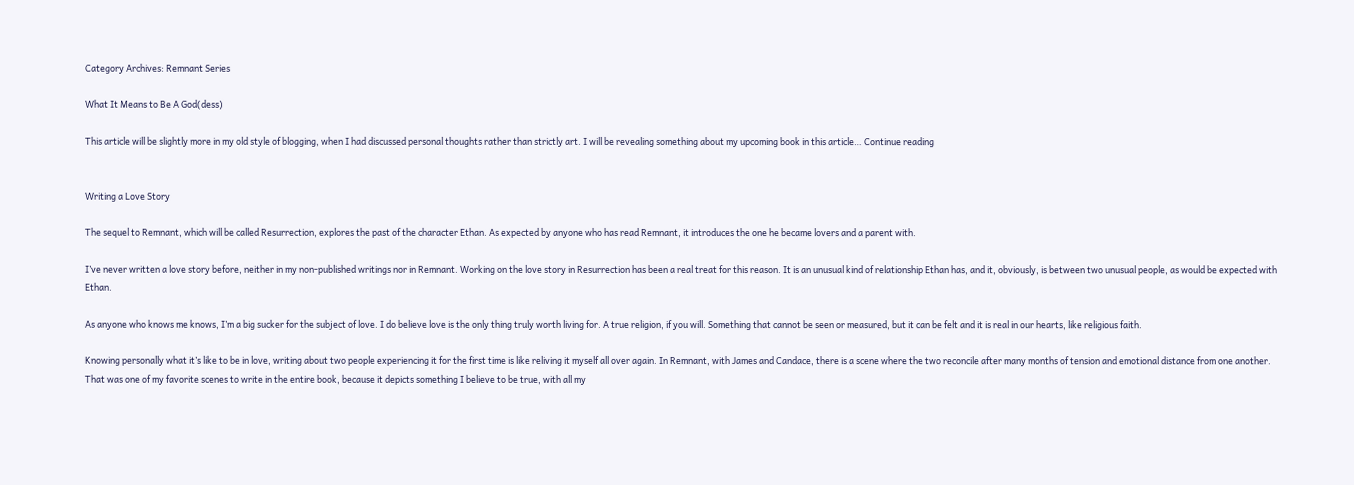Category Archives: Remnant Series

What It Means to Be A God(dess)

This article will be slightly more in my old style of blogging, when I had discussed personal thoughts rather than strictly art. I will be revealing something about my upcoming book in this article… Continue reading


Writing a Love Story

The sequel to Remnant, which will be called Resurrection, explores the past of the character Ethan. As expected by anyone who has read Remnant, it introduces the one he became lovers and a parent with.

I’ve never written a love story before, neither in my non-published writings nor in Remnant. Working on the love story in Resurrection has been a real treat for this reason. It is an unusual kind of relationship Ethan has, and it, obviously, is between two unusual people, as would be expected with Ethan.

As anyone who knows me knows, I’m a big sucker for the subject of love. I do believe love is the only thing truly worth living for. A true religion, if you will. Something that cannot be seen or measured, but it can be felt and it is real in our hearts, like religious faith.

Knowing personally what it’s like to be in love, writing about two people experiencing it for the first time is like reliving it myself all over again. In Remnant, with James and Candace, there is a scene where the two reconcile after many months of tension and emotional distance from one another. That was one of my favorite scenes to write in the entire book, because it depicts something I believe to be true, with all my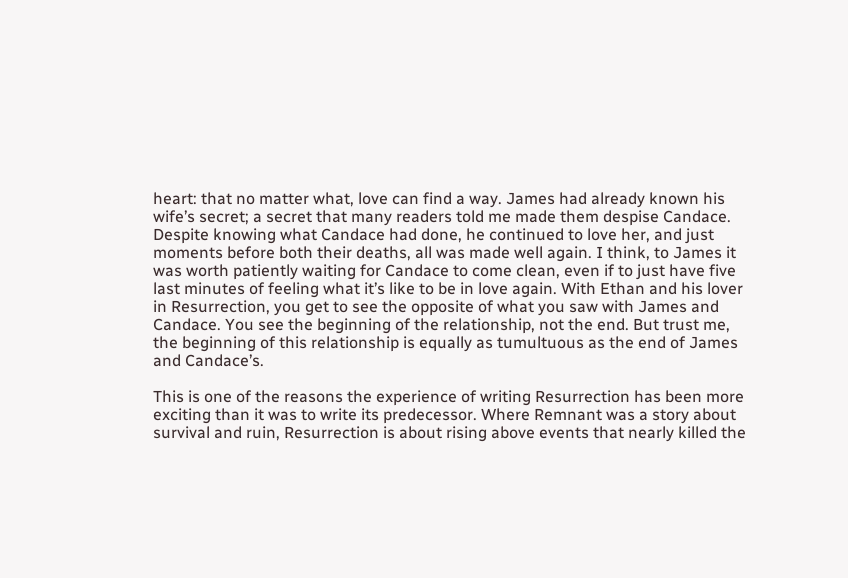heart: that no matter what, love can find a way. James had already known his wife’s secret; a secret that many readers told me made them despise Candace. Despite knowing what Candace had done, he continued to love her, and just moments before both their deaths, all was made well again. I think, to James it was worth patiently waiting for Candace to come clean, even if to just have five last minutes of feeling what it’s like to be in love again. With Ethan and his lover in Resurrection, you get to see the opposite of what you saw with James and Candace. You see the beginning of the relationship, not the end. But trust me, the beginning of this relationship is equally as tumultuous as the end of James and Candace’s.

This is one of the reasons the experience of writing Resurrection has been more exciting than it was to write its predecessor. Where Remnant was a story about survival and ruin, Resurrection is about rising above events that nearly killed the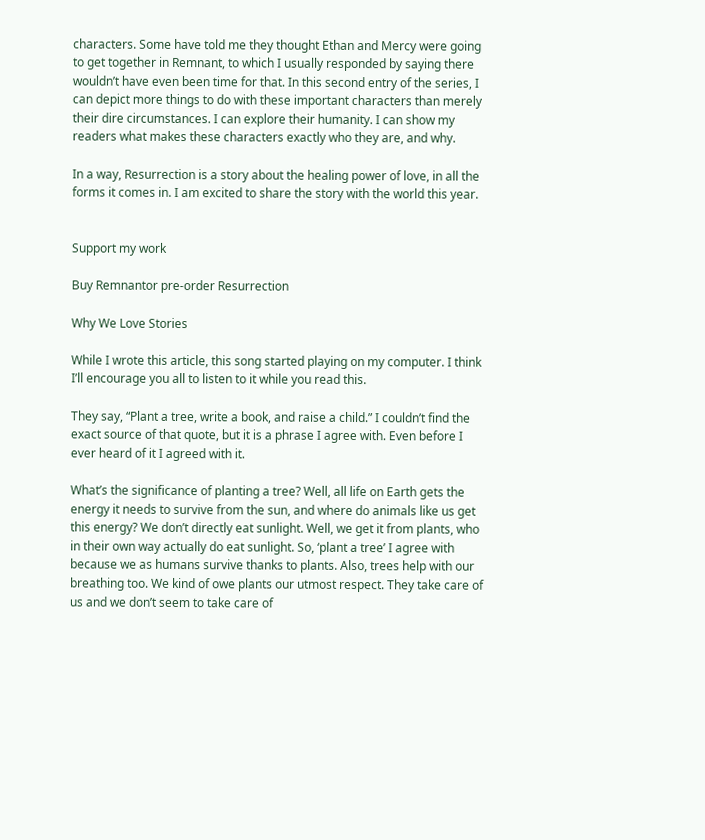characters. Some have told me they thought Ethan and Mercy were going to get together in Remnant, to which I usually responded by saying there wouldn’t have even been time for that. In this second entry of the series, I can depict more things to do with these important characters than merely their dire circumstances. I can explore their humanity. I can show my readers what makes these characters exactly who they are, and why.

In a way, Resurrection is a story about the healing power of love, in all the forms it comes in. I am excited to share the story with the world this year.


Support my work

Buy Remnantor pre-order Resurrection

Why We Love Stories

While I wrote this article, this song started playing on my computer. I think I’ll encourage you all to listen to it while you read this.

They say, “Plant a tree, write a book, and raise a child.” I couldn’t find the exact source of that quote, but it is a phrase I agree with. Even before I ever heard of it I agreed with it.

What’s the significance of planting a tree? Well, all life on Earth gets the energy it needs to survive from the sun, and where do animals like us get this energy? We don’t directly eat sunlight. Well, we get it from plants, who in their own way actually do eat sunlight. So, ‘plant a tree’ I agree with because we as humans survive thanks to plants. Also, trees help with our breathing too. We kind of owe plants our utmost respect. They take care of us and we don’t seem to take care of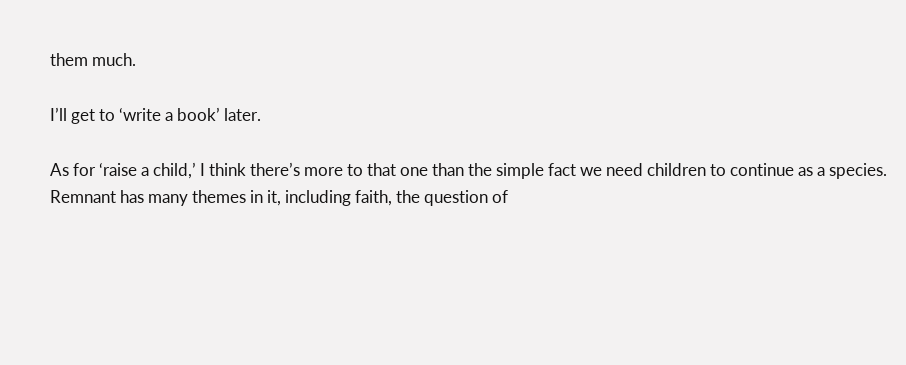them much.

I’ll get to ‘write a book’ later.

As for ‘raise a child,’ I think there’s more to that one than the simple fact we need children to continue as a species. Remnant has many themes in it, including faith, the question of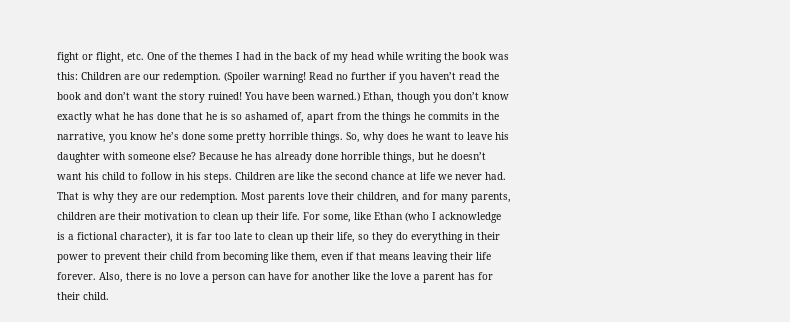fight or flight, etc. One of the themes I had in the back of my head while writing the book was this: Children are our redemption. (Spoiler warning! Read no further if you haven’t read the book and don’t want the story ruined! You have been warned.) Ethan, though you don’t know exactly what he has done that he is so ashamed of, apart from the things he commits in the narrative, you know he’s done some pretty horrible things. So, why does he want to leave his daughter with someone else? Because he has already done horrible things, but he doesn’t want his child to follow in his steps. Children are like the second chance at life we never had. That is why they are our redemption. Most parents love their children, and for many parents, children are their motivation to clean up their life. For some, like Ethan (who I acknowledge is a fictional character), it is far too late to clean up their life, so they do everything in their power to prevent their child from becoming like them, even if that means leaving their life forever. Also, there is no love a person can have for another like the love a parent has for their child.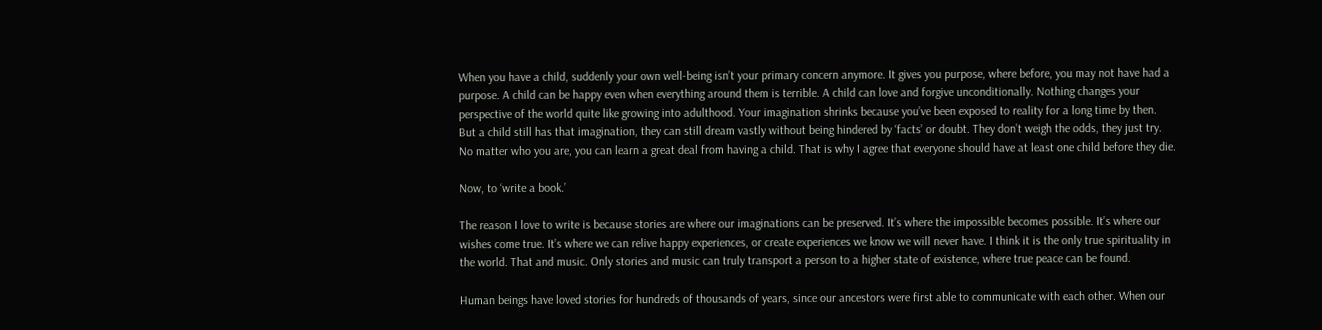When you have a child, suddenly your own well-being isn’t your primary concern anymore. It gives you purpose, where before, you may not have had a purpose. A child can be happy even when everything around them is terrible. A child can love and forgive unconditionally. Nothing changes your perspective of the world quite like growing into adulthood. Your imagination shrinks because you’ve been exposed to reality for a long time by then. But a child still has that imagination, they can still dream vastly without being hindered by ‘facts’ or doubt. They don’t weigh the odds, they just try. No matter who you are, you can learn a great deal from having a child. That is why I agree that everyone should have at least one child before they die.

Now, to ‘write a book.’

The reason I love to write is because stories are where our imaginations can be preserved. It’s where the impossible becomes possible. It’s where our wishes come true. It’s where we can relive happy experiences, or create experiences we know we will never have. I think it is the only true spirituality in the world. That and music. Only stories and music can truly transport a person to a higher state of existence, where true peace can be found.

Human beings have loved stories for hundreds of thousands of years, since our ancestors were first able to communicate with each other. When our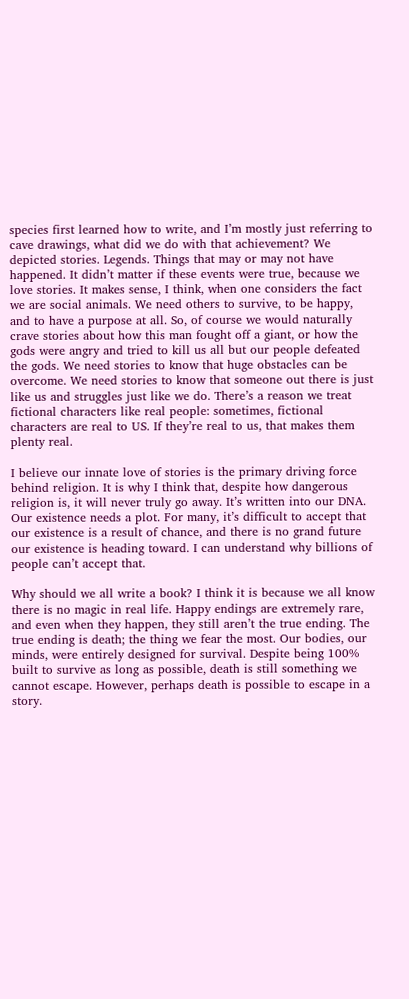species first learned how to write, and I’m mostly just referring to cave drawings, what did we do with that achievement? We depicted stories. Legends. Things that may or may not have happened. It didn’t matter if these events were true, because we love stories. It makes sense, I think, when one considers the fact we are social animals. We need others to survive, to be happy, and to have a purpose at all. So, of course we would naturally crave stories about how this man fought off a giant, or how the gods were angry and tried to kill us all but our people defeated the gods. We need stories to know that huge obstacles can be overcome. We need stories to know that someone out there is just like us and struggles just like we do. There’s a reason we treat fictional characters like real people: sometimes, fictional characters are real to US. If they’re real to us, that makes them plenty real.

I believe our innate love of stories is the primary driving force behind religion. It is why I think that, despite how dangerous religion is, it will never truly go away. It’s written into our DNA. Our existence needs a plot. For many, it’s difficult to accept that our existence is a result of chance, and there is no grand future our existence is heading toward. I can understand why billions of people can’t accept that.

Why should we all write a book? I think it is because we all know there is no magic in real life. Happy endings are extremely rare, and even when they happen, they still aren’t the true ending. The true ending is death; the thing we fear the most. Our bodies, our minds, were entirely designed for survival. Despite being 100% built to survive as long as possible, death is still something we cannot escape. However, perhaps death is possible to escape in a story.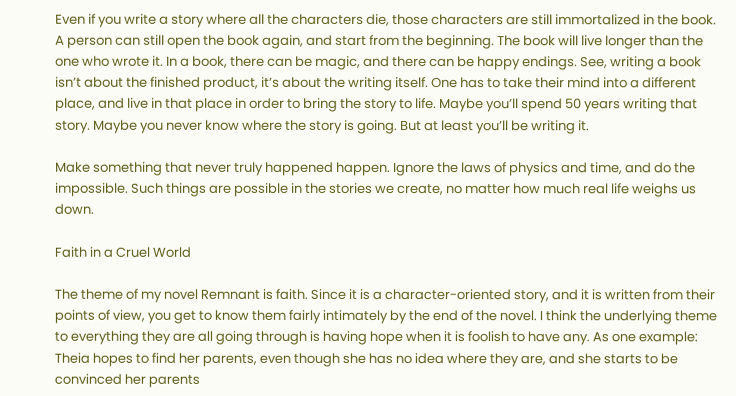Even if you write a story where all the characters die, those characters are still immortalized in the book. A person can still open the book again, and start from the beginning. The book will live longer than the one who wrote it. In a book, there can be magic, and there can be happy endings. See, writing a book isn’t about the finished product, it’s about the writing itself. One has to take their mind into a different place, and live in that place in order to bring the story to life. Maybe you’ll spend 50 years writing that story. Maybe you never know where the story is going. But at least you’ll be writing it.

Make something that never truly happened happen. Ignore the laws of physics and time, and do the impossible. Such things are possible in the stories we create, no matter how much real life weighs us down.

Faith in a Cruel World

The theme of my novel Remnant is faith. Since it is a character-oriented story, and it is written from their points of view, you get to know them fairly intimately by the end of the novel. I think the underlying theme to everything they are all going through is having hope when it is foolish to have any. As one example: Theia hopes to find her parents, even though she has no idea where they are, and she starts to be convinced her parents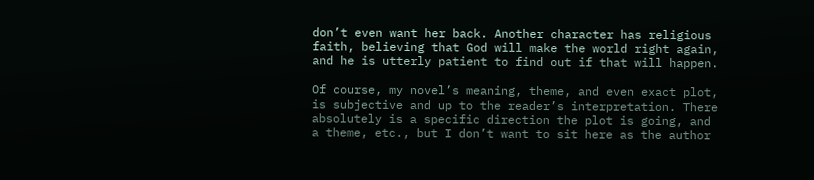don’t even want her back. Another character has religious faith, believing that God will make the world right again, and he is utterly patient to find out if that will happen.

Of course, my novel’s meaning, theme, and even exact plot, is subjective and up to the reader’s interpretation. There absolutely is a specific direction the plot is going, and a theme, etc., but I don’t want to sit here as the author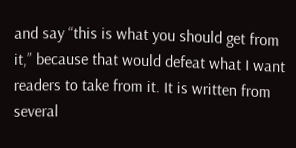and say “this is what you should get from it,” because that would defeat what I want readers to take from it. It is written from several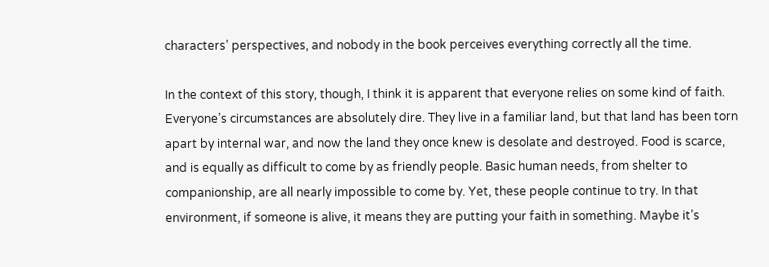characters’ perspectives, and nobody in the book perceives everything correctly all the time.

In the context of this story, though, I think it is apparent that everyone relies on some kind of faith. Everyone’s circumstances are absolutely dire. They live in a familiar land, but that land has been torn apart by internal war, and now the land they once knew is desolate and destroyed. Food is scarce, and is equally as difficult to come by as friendly people. Basic human needs, from shelter to companionship, are all nearly impossible to come by. Yet, these people continue to try. In that environment, if someone is alive, it means they are putting your faith in something. Maybe it’s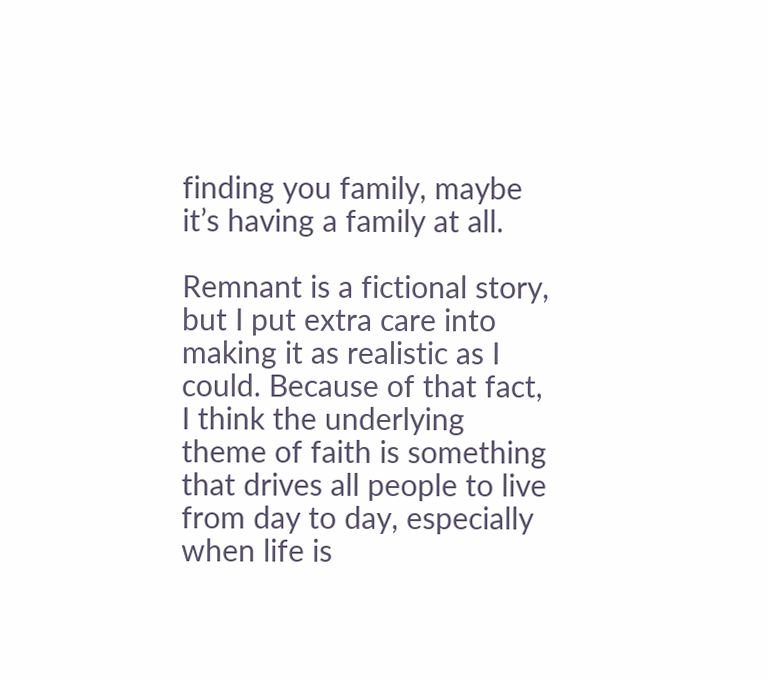finding you family, maybe it’s having a family at all.

Remnant is a fictional story, but I put extra care into making it as realistic as I could. Because of that fact, I think the underlying theme of faith is something that drives all people to live from day to day, especially when life is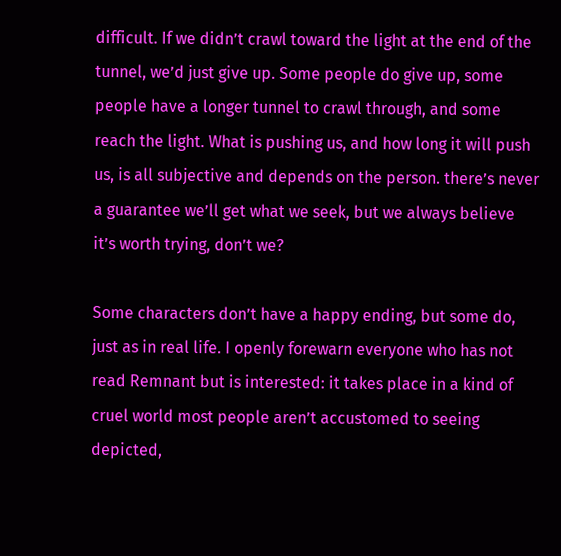difficult. If we didn’t crawl toward the light at the end of the tunnel, we’d just give up. Some people do give up, some people have a longer tunnel to crawl through, and some reach the light. What is pushing us, and how long it will push us, is all subjective and depends on the person. there’s never a guarantee we’ll get what we seek, but we always believe it’s worth trying, don’t we?

Some characters don’t have a happy ending, but some do, just as in real life. I openly forewarn everyone who has not read Remnant but is interested: it takes place in a kind of cruel world most people aren’t accustomed to seeing depicted,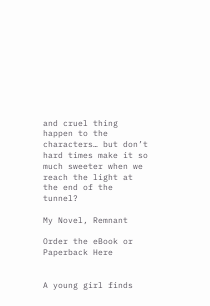and cruel thing happen to the characters… but don’t hard times make it so much sweeter when we reach the light at the end of the tunnel?

My Novel, Remnant

Order the eBook or Paperback Here


A young girl finds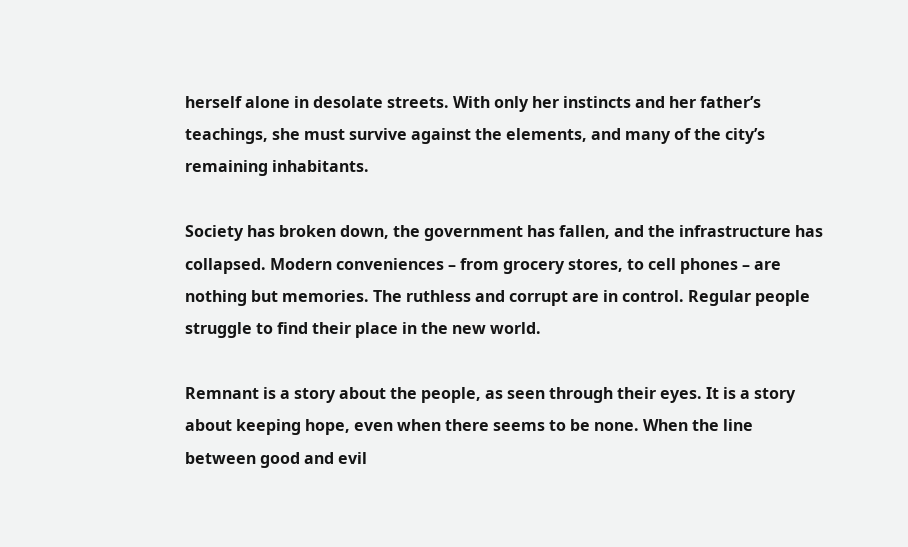herself alone in desolate streets. With only her instincts and her father’s teachings, she must survive against the elements, and many of the city’s remaining inhabitants.

Society has broken down, the government has fallen, and the infrastructure has collapsed. Modern conveniences – from grocery stores, to cell phones – are nothing but memories. The ruthless and corrupt are in control. Regular people struggle to find their place in the new world.

Remnant is a story about the people, as seen through their eyes. It is a story about keeping hope, even when there seems to be none. When the line between good and evil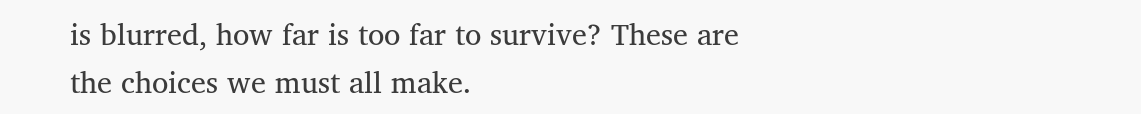is blurred, how far is too far to survive? These are the choices we must all make.